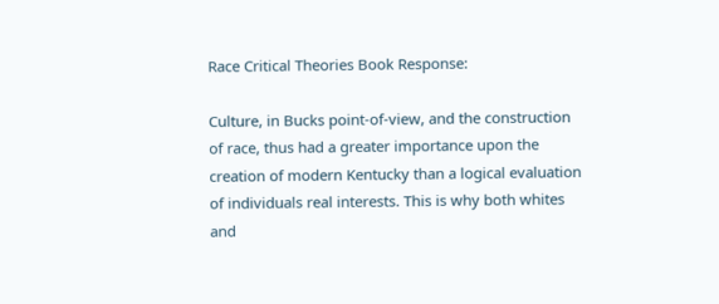Race Critical Theories Book Response:

Culture, in Bucks point-of-view, and the construction of race, thus had a greater importance upon the creation of modern Kentucky than a logical evaluation of individuals real interests. This is why both whites and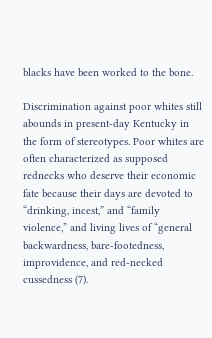blacks have been worked to the bone.

Discrimination against poor whites still abounds in present-day Kentucky in the form of stereotypes. Poor whites are often characterized as supposed rednecks who deserve their economic fate because their days are devoted to “drinking, incest,” and “family violence,” and living lives of “general backwardness, bare-footedness, improvidence, and red-necked cussedness (7).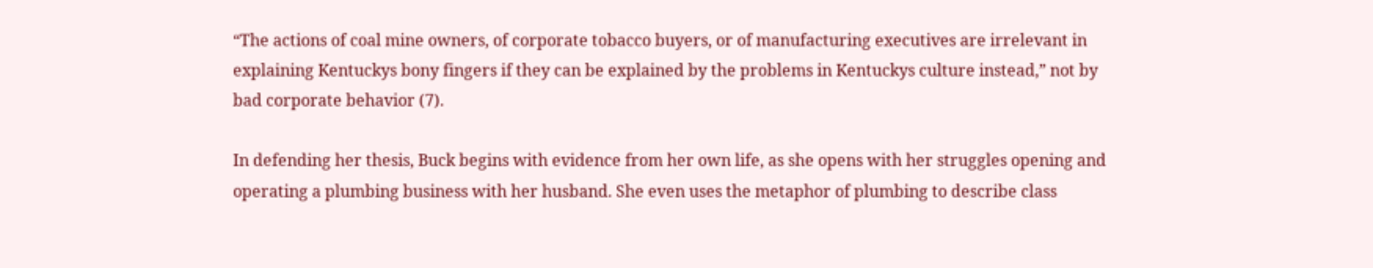“The actions of coal mine owners, of corporate tobacco buyers, or of manufacturing executives are irrelevant in explaining Kentuckys bony fingers if they can be explained by the problems in Kentuckys culture instead,” not by bad corporate behavior (7).

In defending her thesis, Buck begins with evidence from her own life, as she opens with her struggles opening and operating a plumbing business with her husband. She even uses the metaphor of plumbing to describe class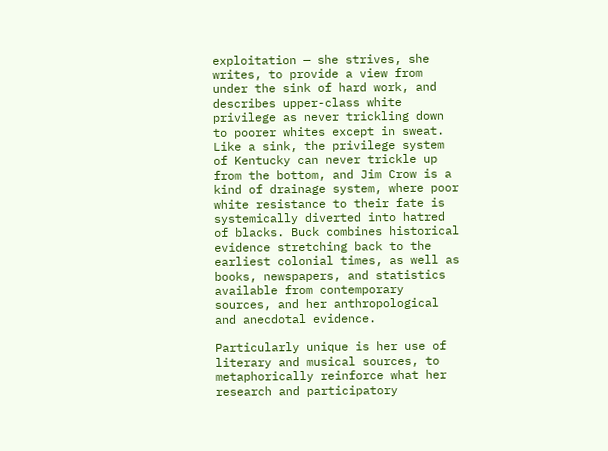exploitation — she strives, she writes, to provide a view from under the sink of hard work, and describes upper-class white privilege as never trickling down to poorer whites except in sweat. Like a sink, the privilege system of Kentucky can never trickle up from the bottom, and Jim Crow is a kind of drainage system, where poor white resistance to their fate is systemically diverted into hatred of blacks. Buck combines historical evidence stretching back to the earliest colonial times, as well as books, newspapers, and statistics available from contemporary sources, and her anthropological and anecdotal evidence.

Particularly unique is her use of literary and musical sources, to metaphorically reinforce what her research and participatory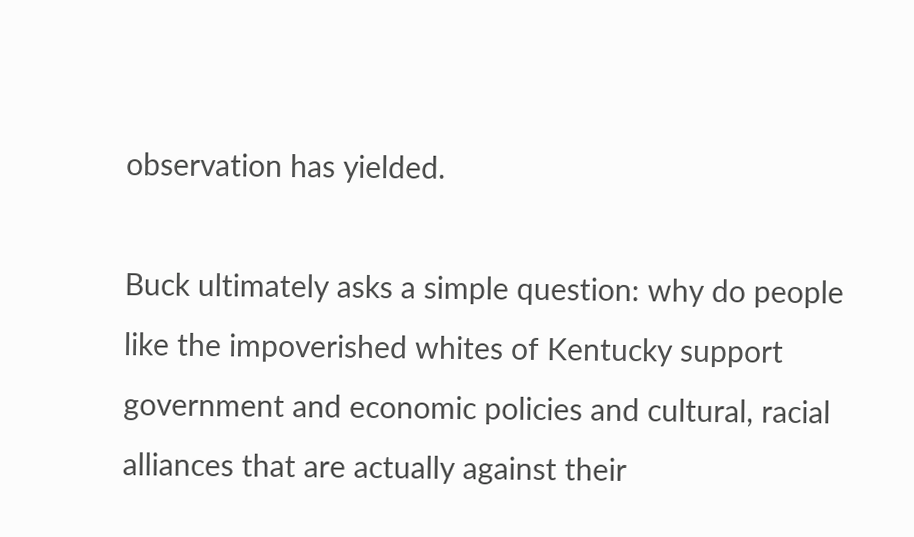observation has yielded.

Buck ultimately asks a simple question: why do people like the impoverished whites of Kentucky support government and economic policies and cultural, racial alliances that are actually against their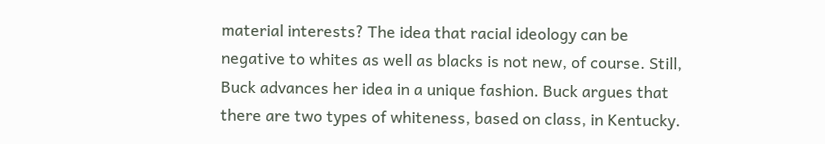material interests? The idea that racial ideology can be negative to whites as well as blacks is not new, of course. Still, Buck advances her idea in a unique fashion. Buck argues that there are two types of whiteness, based on class, in Kentucky.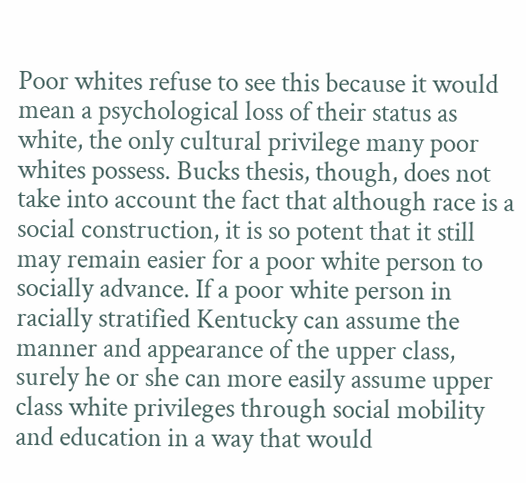Poor whites refuse to see this because it would mean a psychological loss of their status as white, the only cultural privilege many poor whites possess. Bucks thesis, though, does not take into account the fact that although race is a social construction, it is so potent that it still may remain easier for a poor white person to socially advance. If a poor white person in racially stratified Kentucky can assume the manner and appearance of the upper class, surely he or she can more easily assume upper class white privileges through social mobility and education in a way that would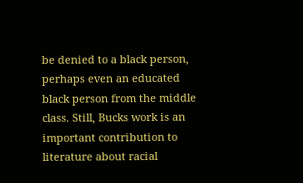be denied to a black person, perhaps even an educated black person from the middle class. Still, Bucks work is an important contribution to literature about racial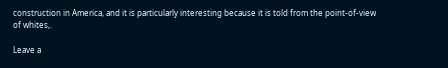construction in America, and it is particularly interesting because it is told from the point-of-view of whites,.

Leave a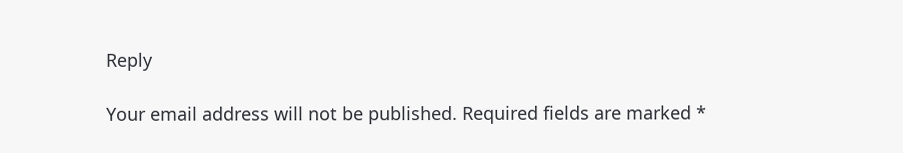Reply

Your email address will not be published. Required fields are marked *